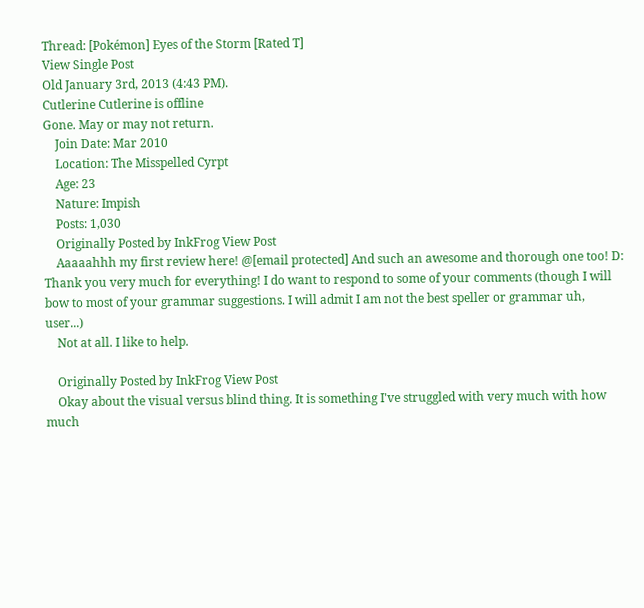Thread: [Pokémon] Eyes of the Storm [Rated T]
View Single Post
Old January 3rd, 2013 (4:43 PM).
Cutlerine Cutlerine is offline
Gone. May or may not return.
    Join Date: Mar 2010
    Location: The Misspelled Cyrpt
    Age: 23
    Nature: Impish
    Posts: 1,030
    Originally Posted by InkFrog View Post
    Aaaaahhh my first review here! @[email protected] And such an awesome and thorough one too! D: Thank you very much for everything! I do want to respond to some of your comments (though I will bow to most of your grammar suggestions. I will admit I am not the best speller or grammar uh, user...)
    Not at all. I like to help.

    Originally Posted by InkFrog View Post
    Okay about the visual versus blind thing. It is something I've struggled with very much with how much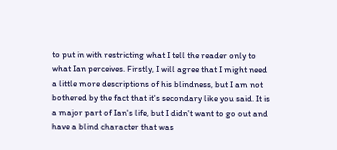to put in with restricting what I tell the reader only to what Ian perceives. Firstly, I will agree that I might need a little more descriptions of his blindness, but I am not bothered by the fact that it's secondary like you said. It is a major part of Ian's life, but I didn't want to go out and have a blind character that was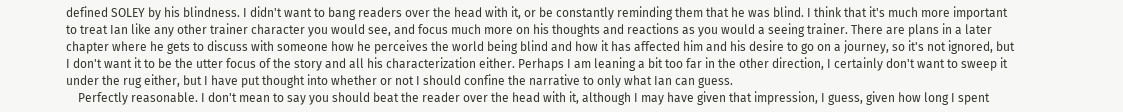defined SOLEY by his blindness. I didn't want to bang readers over the head with it, or be constantly reminding them that he was blind. I think that it's much more important to treat Ian like any other trainer character you would see, and focus much more on his thoughts and reactions as you would a seeing trainer. There are plans in a later chapter where he gets to discuss with someone how he perceives the world being blind and how it has affected him and his desire to go on a journey, so it's not ignored, but I don't want it to be the utter focus of the story and all his characterization either. Perhaps I am leaning a bit too far in the other direction, I certainly don't want to sweep it under the rug either, but I have put thought into whether or not I should confine the narrative to only what Ian can guess.
    Perfectly reasonable. I don't mean to say you should beat the reader over the head with it, although I may have given that impression, I guess, given how long I spent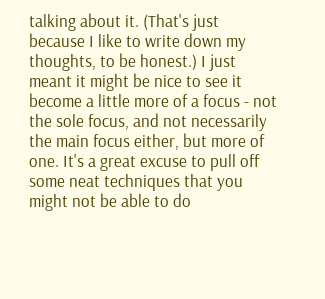talking about it. (That's just because I like to write down my thoughts, to be honest.) I just meant it might be nice to see it become a little more of a focus - not the sole focus, and not necessarily the main focus either, but more of one. It's a great excuse to pull off some neat techniques that you might not be able to do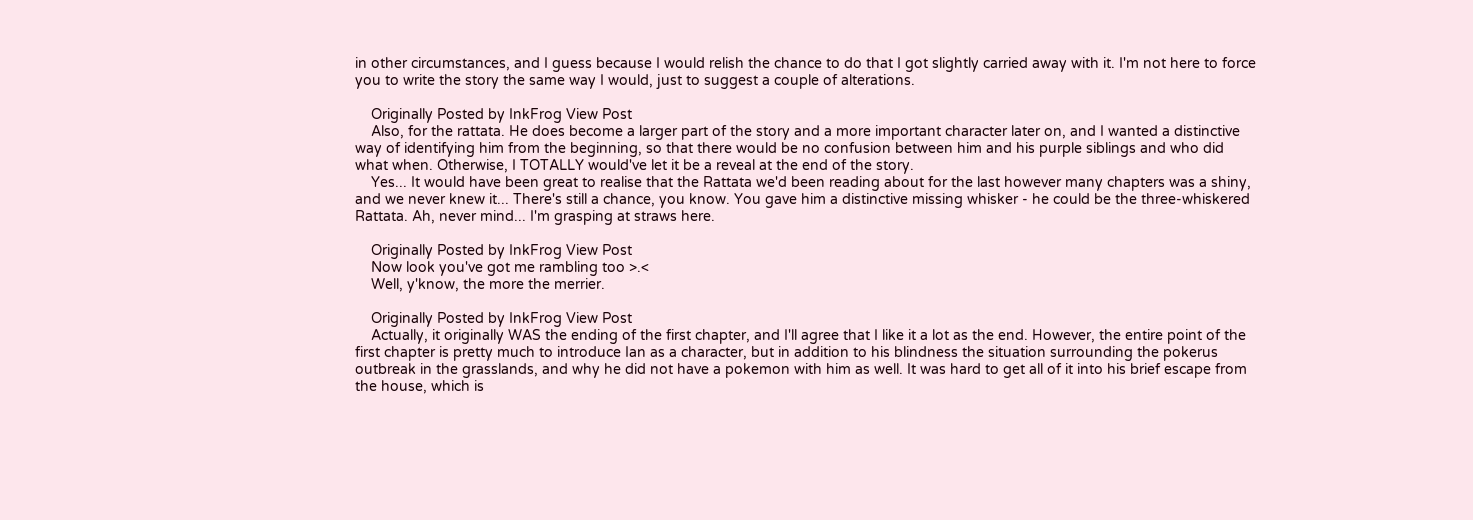in other circumstances, and I guess because I would relish the chance to do that I got slightly carried away with it. I'm not here to force you to write the story the same way I would, just to suggest a couple of alterations.

    Originally Posted by InkFrog View Post
    Also, for the rattata. He does become a larger part of the story and a more important character later on, and I wanted a distinctive way of identifying him from the beginning, so that there would be no confusion between him and his purple siblings and who did what when. Otherwise, I TOTALLY would've let it be a reveal at the end of the story.
    Yes... It would have been great to realise that the Rattata we'd been reading about for the last however many chapters was a shiny, and we never knew it... There's still a chance, you know. You gave him a distinctive missing whisker - he could be the three-whiskered Rattata. Ah, never mind... I'm grasping at straws here.

    Originally Posted by InkFrog View Post
    Now look you've got me rambling too >.<
    Well, y'know, the more the merrier.

    Originally Posted by InkFrog View Post
    Actually, it originally WAS the ending of the first chapter, and I'll agree that I like it a lot as the end. However, the entire point of the first chapter is pretty much to introduce Ian as a character, but in addition to his blindness the situation surrounding the pokerus outbreak in the grasslands, and why he did not have a pokemon with him as well. It was hard to get all of it into his brief escape from the house, which is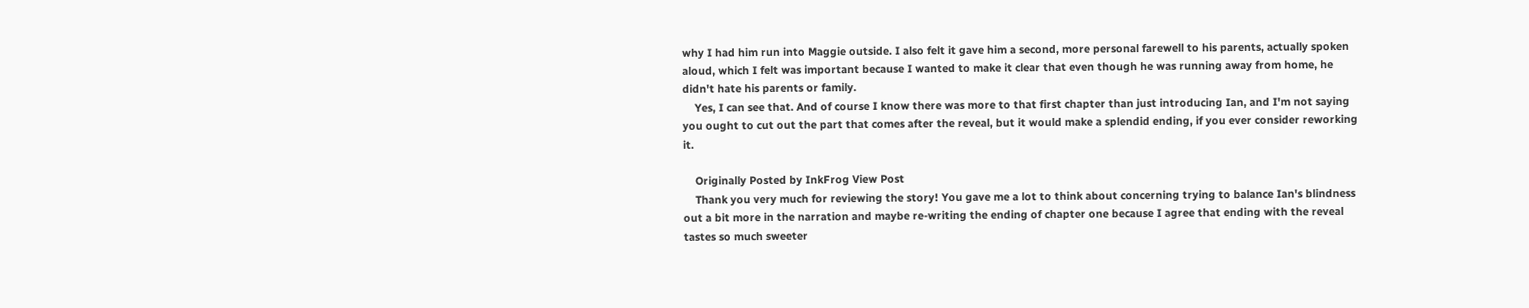why I had him run into Maggie outside. I also felt it gave him a second, more personal farewell to his parents, actually spoken aloud, which I felt was important because I wanted to make it clear that even though he was running away from home, he didn't hate his parents or family.
    Yes, I can see that. And of course I know there was more to that first chapter than just introducing Ian, and I'm not saying you ought to cut out the part that comes after the reveal, but it would make a splendid ending, if you ever consider reworking it.

    Originally Posted by InkFrog View Post
    Thank you very much for reviewing the story! You gave me a lot to think about concerning trying to balance Ian's blindness out a bit more in the narration and maybe re-writing the ending of chapter one because I agree that ending with the reveal tastes so much sweeter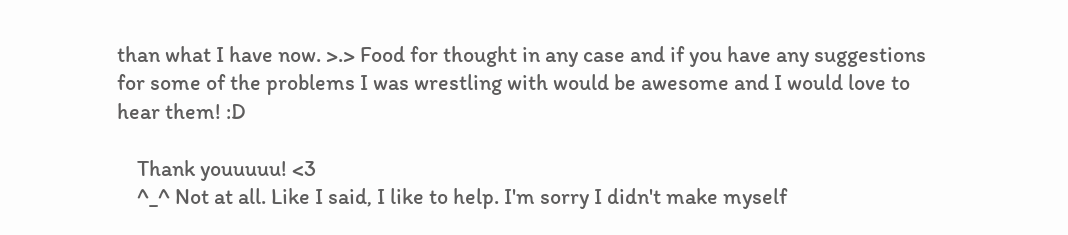than what I have now. >.> Food for thought in any case and if you have any suggestions for some of the problems I was wrestling with would be awesome and I would love to hear them! :D

    Thank youuuuu! <3
    ^_^ Not at all. Like I said, I like to help. I'm sorry I didn't make myself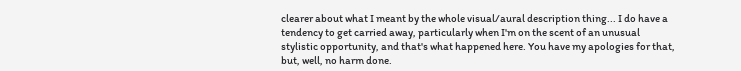clearer about what I meant by the whole visual/aural description thing... I do have a tendency to get carried away, particularly when I'm on the scent of an unusual stylistic opportunity, and that's what happened here. You have my apologies for that, but, well, no harm done.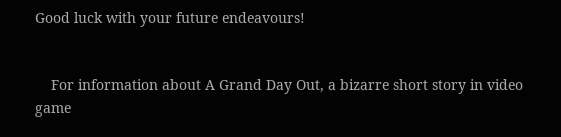Good luck with your future endeavours!


    For information about A Grand Day Out, a bizarre short story in video game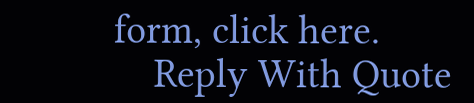form, click here.
    Reply With Quote